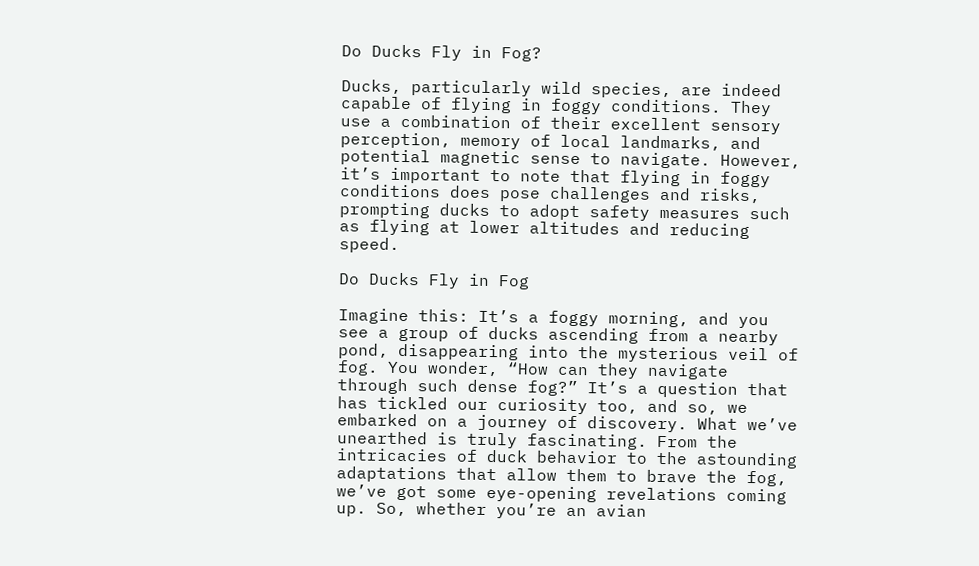Do Ducks Fly in Fog?

Ducks, particularly wild species, are indeed capable of flying in foggy conditions. They use a combination of their excellent sensory perception, memory of local landmarks, and potential magnetic sense to navigate. However, it’s important to note that flying in foggy conditions does pose challenges and risks, prompting ducks to adopt safety measures such as flying at lower altitudes and reducing speed.

Do Ducks Fly in Fog

Imagine this: It’s a foggy morning, and you see a group of ducks ascending from a nearby pond, disappearing into the mysterious veil of fog. You wonder, “How can they navigate through such dense fog?” It’s a question that has tickled our curiosity too, and so, we embarked on a journey of discovery. What we’ve unearthed is truly fascinating. From the intricacies of duck behavior to the astounding adaptations that allow them to brave the fog, we’ve got some eye-opening revelations coming up. So, whether you’re an avian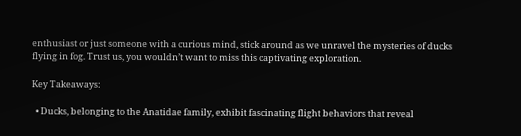enthusiast or just someone with a curious mind, stick around as we unravel the mysteries of ducks flying in fog. Trust us, you wouldn’t want to miss this captivating exploration.

Key Takeaways:

  • Ducks, belonging to the Anatidae family, exhibit fascinating flight behaviors that reveal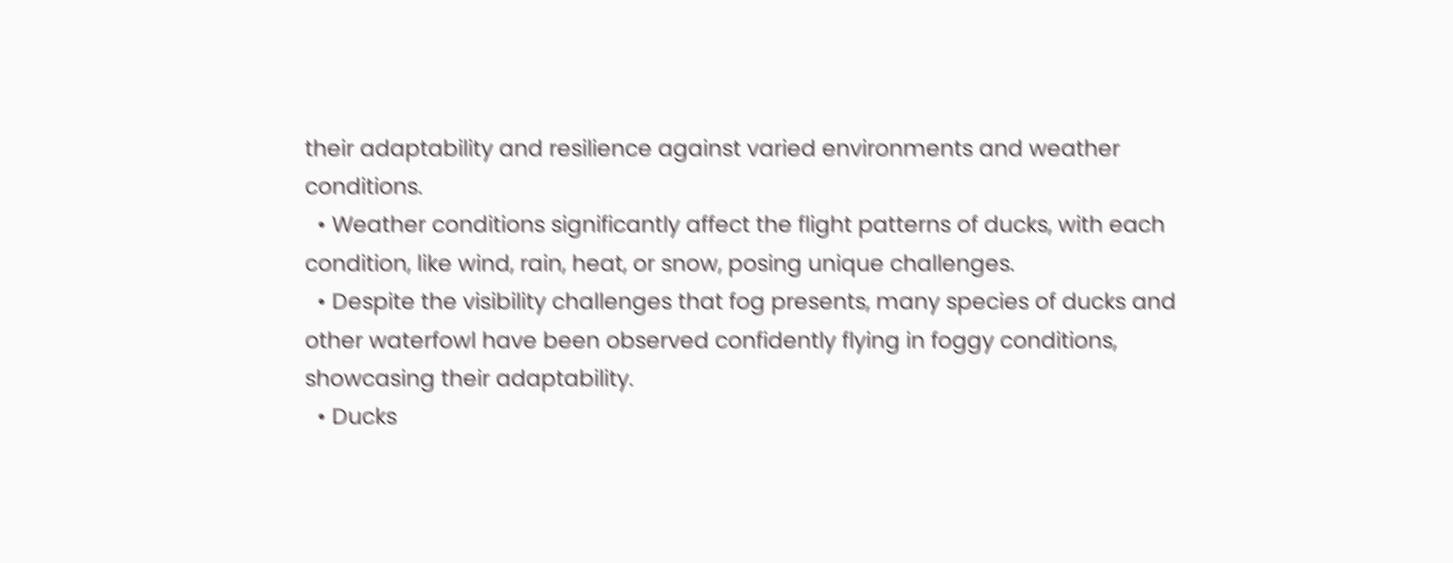their adaptability and resilience against varied environments and weather conditions.
  • Weather conditions significantly affect the flight patterns of ducks, with each condition, like wind, rain, heat, or snow, posing unique challenges.
  • Despite the visibility challenges that fog presents, many species of ducks and other waterfowl have been observed confidently flying in foggy conditions, showcasing their adaptability.
  • Ducks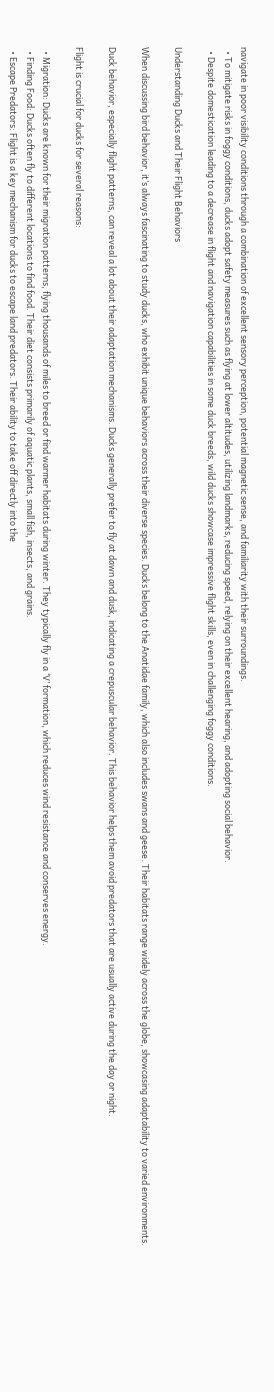navigate in poor visibility conditions through a combination of excellent sensory perception, potential magnetic sense, and familiarity with their surroundings.
  • To mitigate risks in foggy conditions, ducks adopt safety measures such as flying at lower altitudes, utilizing landmarks, reducing speed, relying on their excellent hearing, and adopting social behavior.
  • Despite domestication leading to a decrease in flight and navigation capabilities in some duck breeds, wild ducks showcase impressive flight skills, even in challenging foggy conditions.

Understanding Ducks and Their Flight Behaviors

When discussing bird behavior, it’s always fascinating to study ducks, who exhibit unique behaviors across their diverse species. Ducks belong to the Anatidae family, which also includes swans and geese. Their habitats range widely across the globe, showcasing adaptability to varied environments.

Duck behavior, especially flight patterns, can reveal a lot about their adaptation mechanisms. Ducks generally prefer to fly at dawn and dusk, indicating a crepuscular behavior. This behavior helps them avoid predators that are usually active during the day or night.

Flight is crucial for ducks for several reasons:

  • Migration: Ducks are known for their migration patterns, flying thousands of miles to breed or find warmer habitats during winter. They typically fly in a ‘V’ formation, which reduces wind resistance and conserves energy.
  • Finding Food: Ducks often fly to different locations to find food. Their diet consists primarily of aquatic plants, small fish, insects, and grains.
  • Escape Predators: Flight is a key mechanism for ducks to escape land predators. Their ability to take off directly into the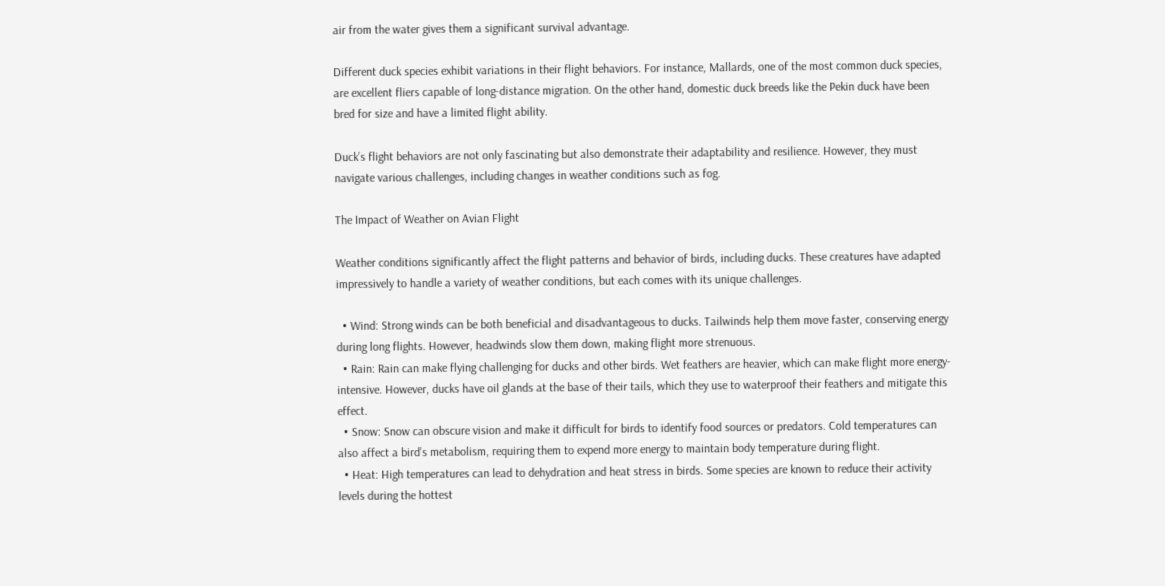air from the water gives them a significant survival advantage.

Different duck species exhibit variations in their flight behaviors. For instance, Mallards, one of the most common duck species, are excellent fliers capable of long-distance migration. On the other hand, domestic duck breeds like the Pekin duck have been bred for size and have a limited flight ability.

Duck’s flight behaviors are not only fascinating but also demonstrate their adaptability and resilience. However, they must navigate various challenges, including changes in weather conditions such as fog.

The Impact of Weather on Avian Flight

Weather conditions significantly affect the flight patterns and behavior of birds, including ducks. These creatures have adapted impressively to handle a variety of weather conditions, but each comes with its unique challenges.

  • Wind: Strong winds can be both beneficial and disadvantageous to ducks. Tailwinds help them move faster, conserving energy during long flights. However, headwinds slow them down, making flight more strenuous.
  • Rain: Rain can make flying challenging for ducks and other birds. Wet feathers are heavier, which can make flight more energy-intensive. However, ducks have oil glands at the base of their tails, which they use to waterproof their feathers and mitigate this effect.
  • Snow: Snow can obscure vision and make it difficult for birds to identify food sources or predators. Cold temperatures can also affect a bird’s metabolism, requiring them to expend more energy to maintain body temperature during flight.
  • Heat: High temperatures can lead to dehydration and heat stress in birds. Some species are known to reduce their activity levels during the hottest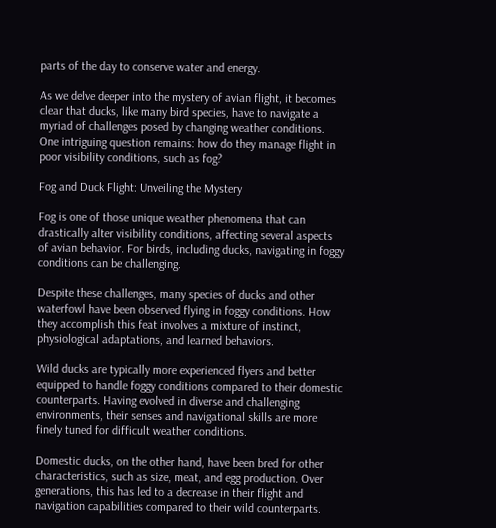parts of the day to conserve water and energy.

As we delve deeper into the mystery of avian flight, it becomes clear that ducks, like many bird species, have to navigate a myriad of challenges posed by changing weather conditions. One intriguing question remains: how do they manage flight in poor visibility conditions, such as fog?

Fog and Duck Flight: Unveiling the Mystery

Fog is one of those unique weather phenomena that can drastically alter visibility conditions, affecting several aspects of avian behavior. For birds, including ducks, navigating in foggy conditions can be challenging.

Despite these challenges, many species of ducks and other waterfowl have been observed flying in foggy conditions. How they accomplish this feat involves a mixture of instinct, physiological adaptations, and learned behaviors.

Wild ducks are typically more experienced flyers and better equipped to handle foggy conditions compared to their domestic counterparts. Having evolved in diverse and challenging environments, their senses and navigational skills are more finely tuned for difficult weather conditions.

Domestic ducks, on the other hand, have been bred for other characteristics, such as size, meat, and egg production. Over generations, this has led to a decrease in their flight and navigation capabilities compared to their wild counterparts.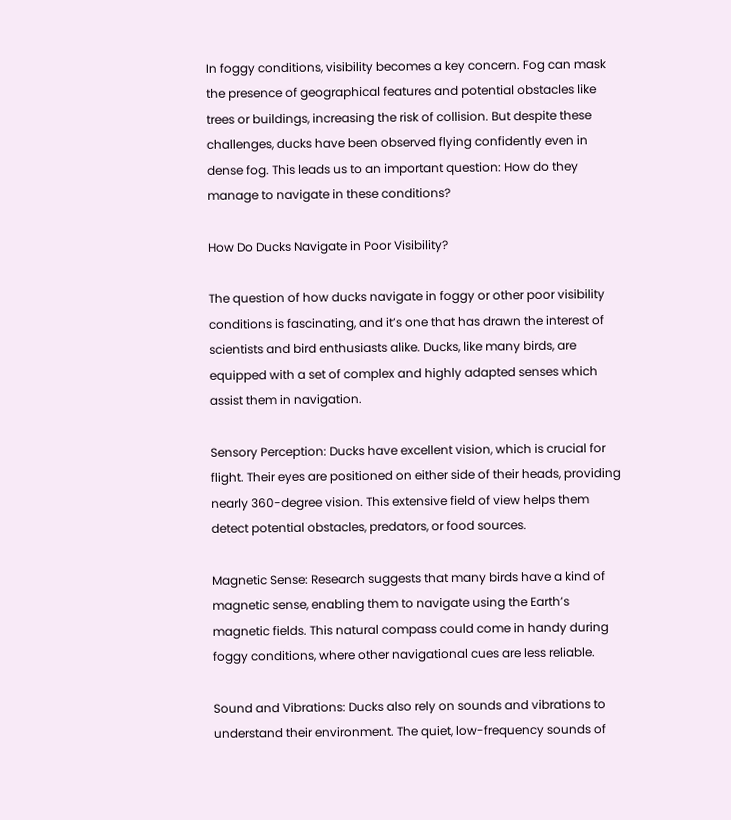In foggy conditions, visibility becomes a key concern. Fog can mask the presence of geographical features and potential obstacles like trees or buildings, increasing the risk of collision. But despite these challenges, ducks have been observed flying confidently even in dense fog. This leads us to an important question: How do they manage to navigate in these conditions?

How Do Ducks Navigate in Poor Visibility?

The question of how ducks navigate in foggy or other poor visibility conditions is fascinating, and it’s one that has drawn the interest of scientists and bird enthusiasts alike. Ducks, like many birds, are equipped with a set of complex and highly adapted senses which assist them in navigation.

Sensory Perception: Ducks have excellent vision, which is crucial for flight. Their eyes are positioned on either side of their heads, providing nearly 360-degree vision. This extensive field of view helps them detect potential obstacles, predators, or food sources.

Magnetic Sense: Research suggests that many birds have a kind of magnetic sense, enabling them to navigate using the Earth’s magnetic fields. This natural compass could come in handy during foggy conditions, where other navigational cues are less reliable.

Sound and Vibrations: Ducks also rely on sounds and vibrations to understand their environment. The quiet, low-frequency sounds of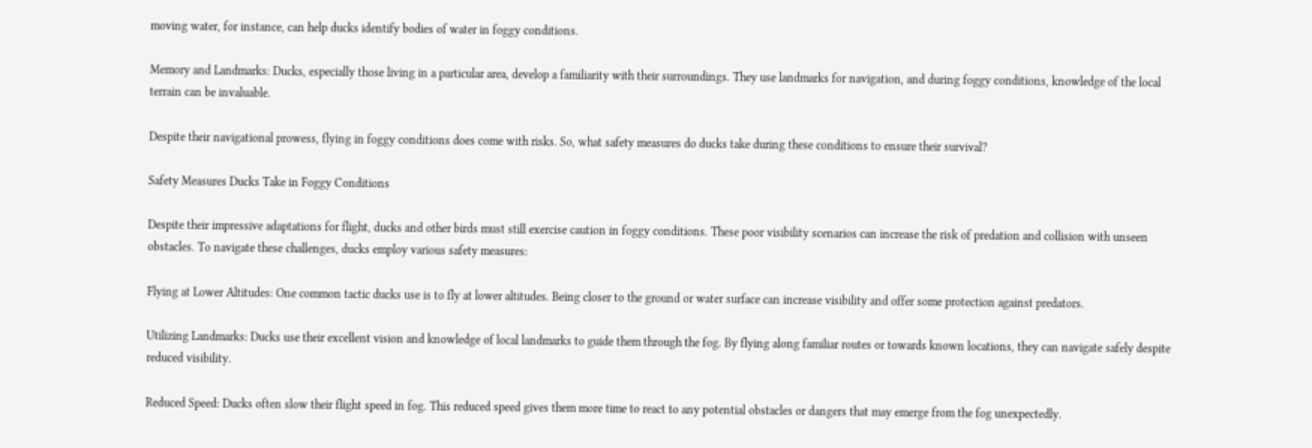moving water, for instance, can help ducks identify bodies of water in foggy conditions.

Memory and Landmarks: Ducks, especially those living in a particular area, develop a familiarity with their surroundings. They use landmarks for navigation, and during foggy conditions, knowledge of the local terrain can be invaluable.

Despite their navigational prowess, flying in foggy conditions does come with risks. So, what safety measures do ducks take during these conditions to ensure their survival?

Safety Measures Ducks Take in Foggy Conditions

Despite their impressive adaptations for flight, ducks and other birds must still exercise caution in foggy conditions. These poor visibility scenarios can increase the risk of predation and collision with unseen obstacles. To navigate these challenges, ducks employ various safety measures:

Flying at Lower Altitudes: One common tactic ducks use is to fly at lower altitudes. Being closer to the ground or water surface can increase visibility and offer some protection against predators.

Utilizing Landmarks: Ducks use their excellent vision and knowledge of local landmarks to guide them through the fog. By flying along familiar routes or towards known locations, they can navigate safely despite reduced visibility.

Reduced Speed: Ducks often slow their flight speed in fog. This reduced speed gives them more time to react to any potential obstacles or dangers that may emerge from the fog unexpectedly.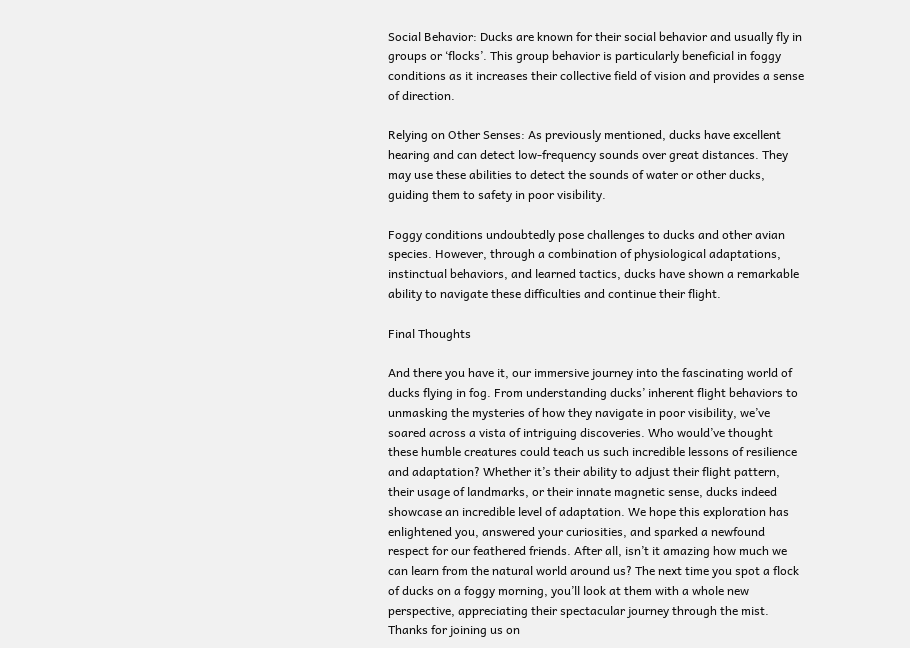Social Behavior: Ducks are known for their social behavior and usually fly in groups or ‘flocks’. This group behavior is particularly beneficial in foggy conditions as it increases their collective field of vision and provides a sense of direction.

Relying on Other Senses: As previously mentioned, ducks have excellent hearing and can detect low-frequency sounds over great distances. They may use these abilities to detect the sounds of water or other ducks, guiding them to safety in poor visibility.

Foggy conditions undoubtedly pose challenges to ducks and other avian species. However, through a combination of physiological adaptations, instinctual behaviors, and learned tactics, ducks have shown a remarkable ability to navigate these difficulties and continue their flight.

Final Thoughts

And there you have it, our immersive journey into the fascinating world of ducks flying in fog. From understanding ducks’ inherent flight behaviors to unmasking the mysteries of how they navigate in poor visibility, we’ve soared across a vista of intriguing discoveries. Who would’ve thought these humble creatures could teach us such incredible lessons of resilience and adaptation? Whether it’s their ability to adjust their flight pattern, their usage of landmarks, or their innate magnetic sense, ducks indeed showcase an incredible level of adaptation. We hope this exploration has enlightened you, answered your curiosities, and sparked a newfound respect for our feathered friends. After all, isn’t it amazing how much we can learn from the natural world around us? The next time you spot a flock of ducks on a foggy morning, you’ll look at them with a whole new perspective, appreciating their spectacular journey through the mist. Thanks for joining us on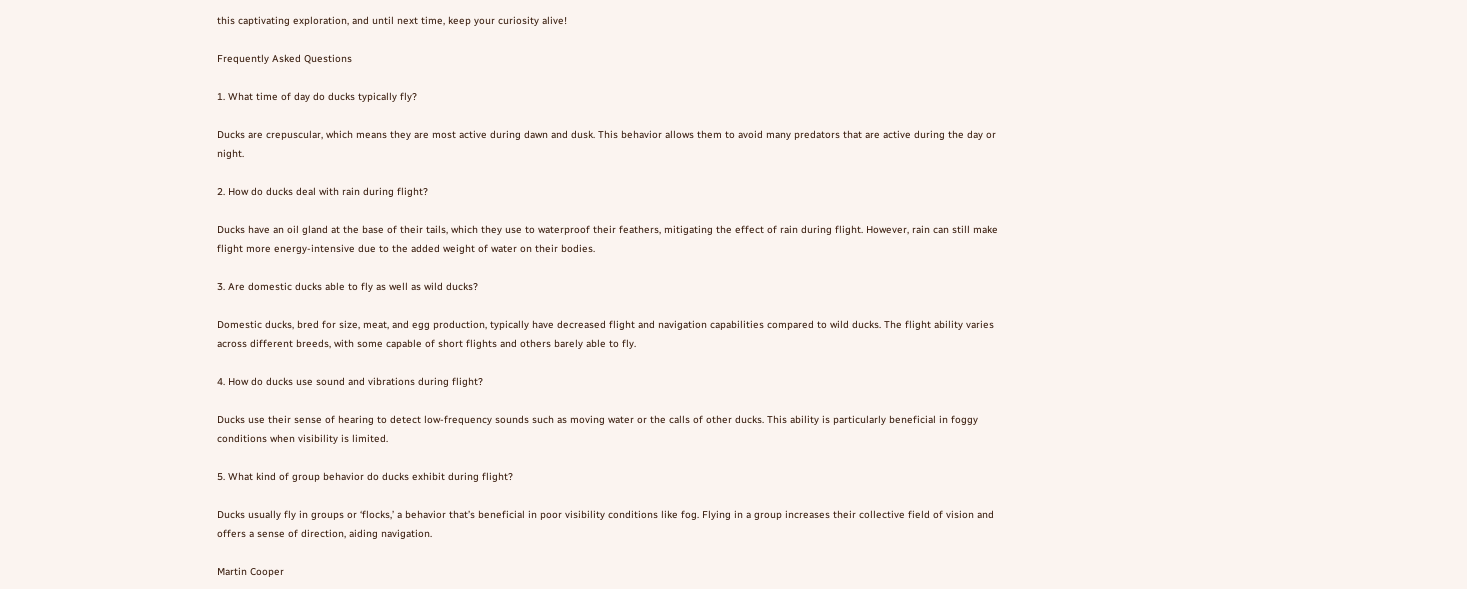this captivating exploration, and until next time, keep your curiosity alive!

Frequently Asked Questions

1. What time of day do ducks typically fly?

Ducks are crepuscular, which means they are most active during dawn and dusk. This behavior allows them to avoid many predators that are active during the day or night.

2. How do ducks deal with rain during flight?

Ducks have an oil gland at the base of their tails, which they use to waterproof their feathers, mitigating the effect of rain during flight. However, rain can still make flight more energy-intensive due to the added weight of water on their bodies.

3. Are domestic ducks able to fly as well as wild ducks?

Domestic ducks, bred for size, meat, and egg production, typically have decreased flight and navigation capabilities compared to wild ducks. The flight ability varies across different breeds, with some capable of short flights and others barely able to fly.

4. How do ducks use sound and vibrations during flight?

Ducks use their sense of hearing to detect low-frequency sounds such as moving water or the calls of other ducks. This ability is particularly beneficial in foggy conditions when visibility is limited.

5. What kind of group behavior do ducks exhibit during flight?

Ducks usually fly in groups or ‘flocks,’ a behavior that’s beneficial in poor visibility conditions like fog. Flying in a group increases their collective field of vision and offers a sense of direction, aiding navigation.

Martin Cooper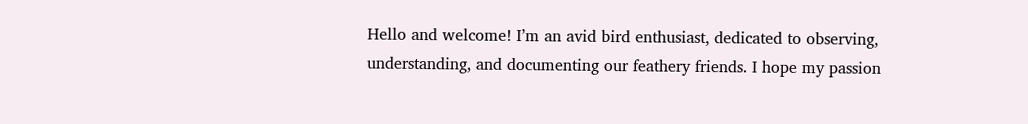Hello and welcome! I’m an avid bird enthusiast, dedicated to observing, understanding, and documenting our feathery friends. I hope my passion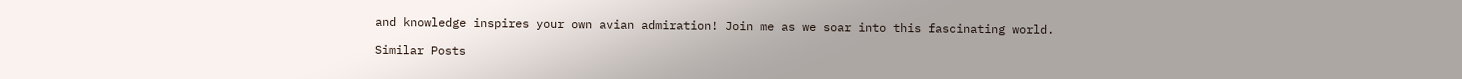and knowledge inspires your own avian admiration! Join me as we soar into this fascinating world.

Similar Posts